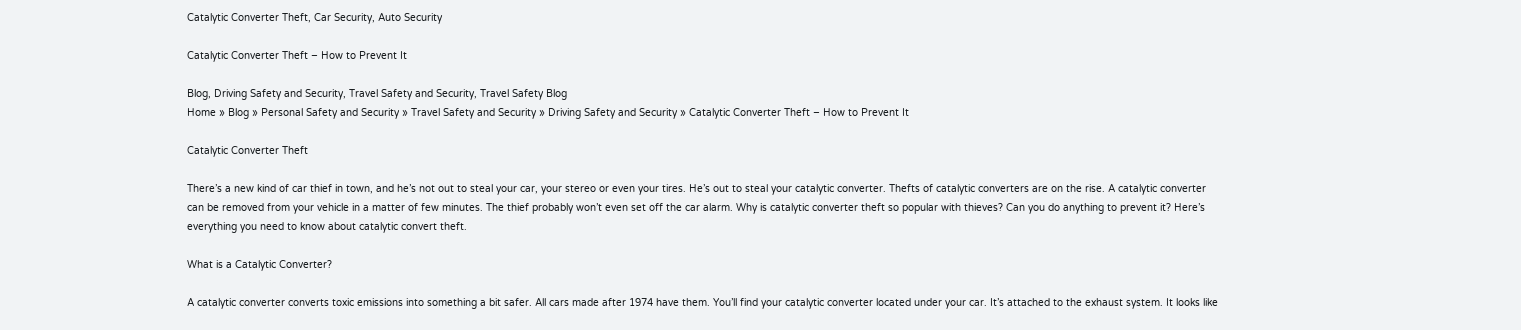Catalytic Converter Theft, Car Security, Auto Security

Catalytic Converter Theft – How to Prevent It

Blog, Driving Safety and Security, Travel Safety and Security, Travel Safety Blog
Home » Blog » Personal Safety and Security » Travel Safety and Security » Driving Safety and Security » Catalytic Converter Theft – How to Prevent It

Catalytic Converter Theft

There’s a new kind of car thief in town, and he’s not out to steal your car, your stereo or even your tires. He’s out to steal your catalytic converter. Thefts of catalytic converters are on the rise. A catalytic converter can be removed from your vehicle in a matter of few minutes. The thief probably won’t even set off the car alarm. Why is catalytic converter theft so popular with thieves? Can you do anything to prevent it? Here’s everything you need to know about catalytic convert theft.

What is a Catalytic Converter?

A catalytic converter converts toxic emissions into something a bit safer. All cars made after 1974 have them. You’ll find your catalytic converter located under your car. It’s attached to the exhaust system. It looks like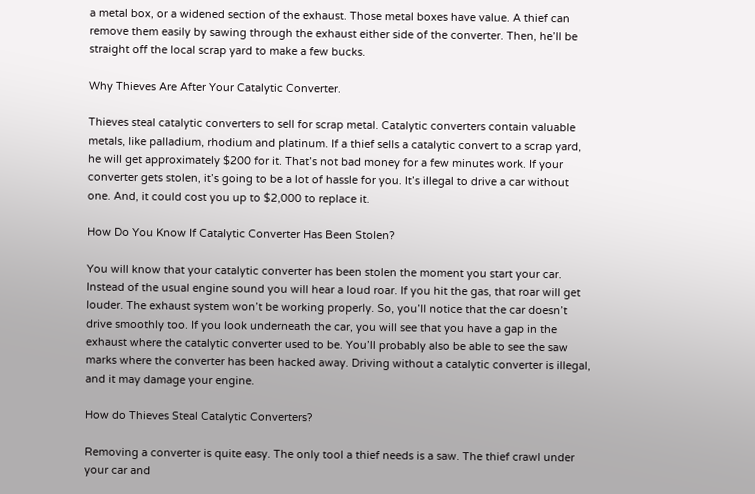a metal box, or a widened section of the exhaust. Those metal boxes have value. A thief can remove them easily by sawing through the exhaust either side of the converter. Then, he’ll be straight off the local scrap yard to make a few bucks.

Why Thieves Are After Your Catalytic Converter.

Thieves steal catalytic converters to sell for scrap metal. Catalytic converters contain valuable metals, like palladium, rhodium and platinum. If a thief sells a catalytic convert to a scrap yard, he will get approximately $200 for it. That’s not bad money for a few minutes work. If your converter gets stolen, it’s going to be a lot of hassle for you. It’s illegal to drive a car without one. And, it could cost you up to $2,000 to replace it.

How Do You Know If Catalytic Converter Has Been Stolen?

You will know that your catalytic converter has been stolen the moment you start your car. Instead of the usual engine sound you will hear a loud roar. If you hit the gas, that roar will get louder. The exhaust system won’t be working properly. So, you’ll notice that the car doesn’t drive smoothly too. If you look underneath the car, you will see that you have a gap in the exhaust where the catalytic converter used to be. You’ll probably also be able to see the saw marks where the converter has been hacked away. Driving without a catalytic converter is illegal, and it may damage your engine.

How do Thieves Steal Catalytic Converters?

Removing a converter is quite easy. The only tool a thief needs is a saw. The thief crawl under your car and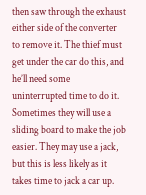then saw through the exhaust either side of the converter to remove it. The thief must get under the car do this, and he’ll need some uninterrupted time to do it. Sometimes they will use a sliding board to make the job easier. They may use a jack, but this is less likely as it takes time to jack a car up.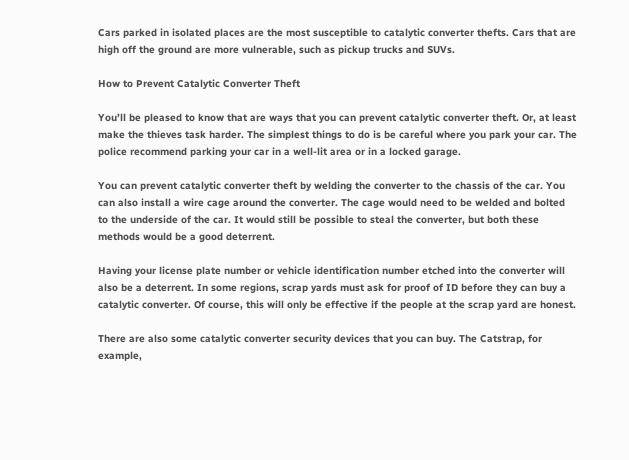Cars parked in isolated places are the most susceptible to catalytic converter thefts. Cars that are high off the ground are more vulnerable, such as pickup trucks and SUVs.

How to Prevent Catalytic Converter Theft

You’ll be pleased to know that are ways that you can prevent catalytic converter theft. Or, at least make the thieves task harder. The simplest things to do is be careful where you park your car. The police recommend parking your car in a well-lit area or in a locked garage.

You can prevent catalytic converter theft by welding the converter to the chassis of the car. You can also install a wire cage around the converter. The cage would need to be welded and bolted to the underside of the car. It would still be possible to steal the converter, but both these methods would be a good deterrent.

Having your license plate number or vehicle identification number etched into the converter will also be a deterrent. In some regions, scrap yards must ask for proof of ID before they can buy a catalytic converter. Of course, this will only be effective if the people at the scrap yard are honest.

There are also some catalytic converter security devices that you can buy. The Catstrap, for example,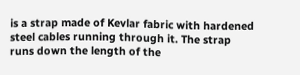is a strap made of Kevlar fabric with hardened steel cables running through it. The strap runs down the length of the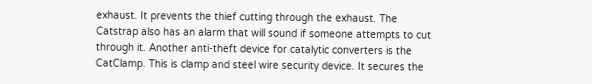exhaust. It prevents the thief cutting through the exhaust. The Catstrap also has an alarm that will sound if someone attempts to cut through it. Another anti-theft device for catalytic converters is the CatClamp. This is clamp and steel wire security device. It secures the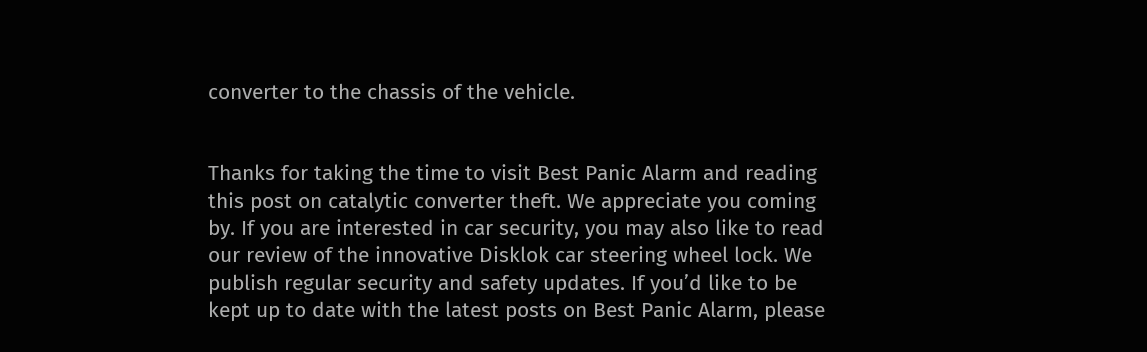converter to the chassis of the vehicle.


Thanks for taking the time to visit Best Panic Alarm and reading this post on catalytic converter theft. We appreciate you coming by. If you are interested in car security, you may also like to read our review of the innovative Disklok car steering wheel lock. We publish regular security and safety updates. If you’d like to be kept up to date with the latest posts on Best Panic Alarm, please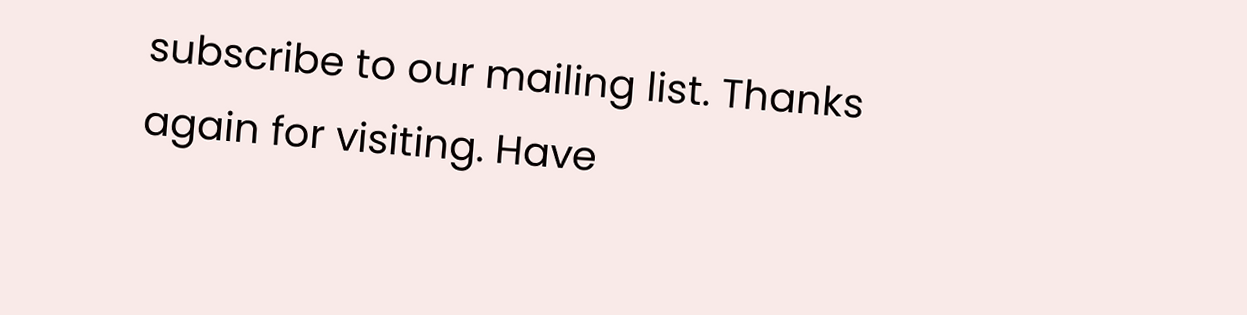subscribe to our mailing list. Thanks again for visiting. Have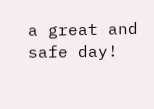a great and safe day!